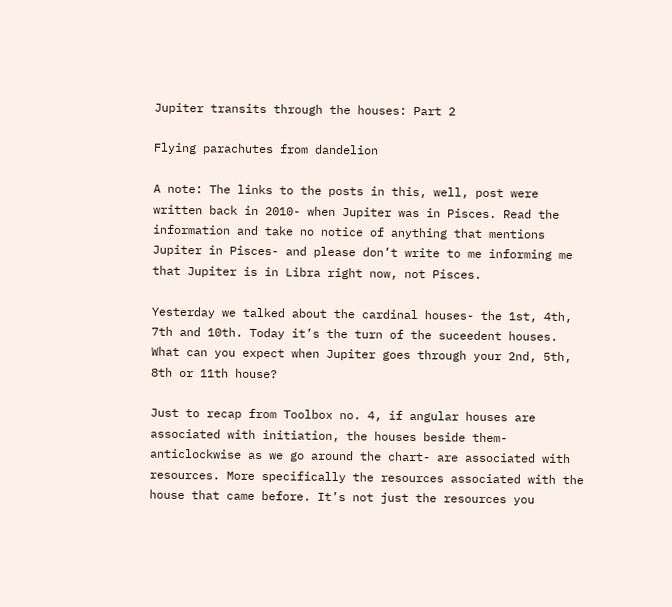Jupiter transits through the houses: Part 2

Flying parachutes from dandelion

A note: The links to the posts in this, well, post were written back in 2010- when Jupiter was in Pisces. Read the information and take no notice of anything that mentions Jupiter in Pisces- and please don’t write to me informing me that Jupiter is in Libra right now, not Pisces.

Yesterday we talked about the cardinal houses- the 1st, 4th, 7th and 10th. Today it’s the turn of the suceedent houses. What can you expect when Jupiter goes through your 2nd, 5th, 8th or 11th house?

Just to recap from Toolbox no. 4, if angular houses are associated with initiation, the houses beside them- anticlockwise as we go around the chart- are associated with resources. More specifically the resources associated with the house that came before. It’s not just the resources you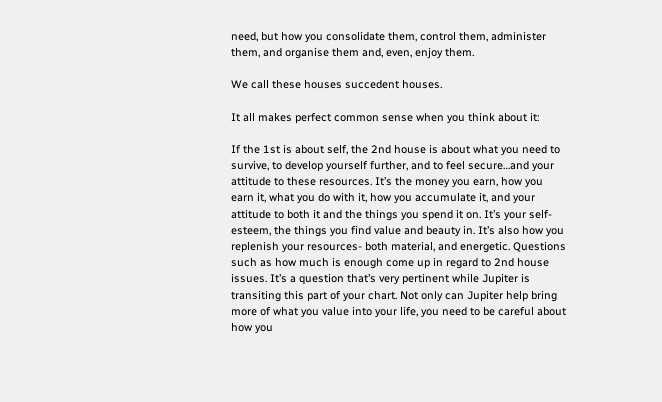need, but how you consolidate them, control them, administer them, and organise them and, even, enjoy them.

We call these houses succedent houses.

It all makes perfect common sense when you think about it:

If the 1st is about self, the 2nd house is about what you need to survive, to develop yourself further, and to feel secure…and your attitude to these resources. It’s the money you earn, how you earn it, what you do with it, how you accumulate it, and your attitude to both it and the things you spend it on. It’s your self-esteem, the things you find value and beauty in. It’s also how you replenish your resources- both material, and energetic. Questions such as how much is enough come up in regard to 2nd house issues. It’s a question that’s very pertinent while Jupiter is transiting this part of your chart. Not only can Jupiter help bring more of what you value into your life, you need to be careful about how you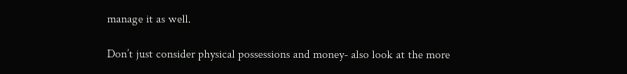manage it as well.

Don’t just consider physical possessions and money- also look at the more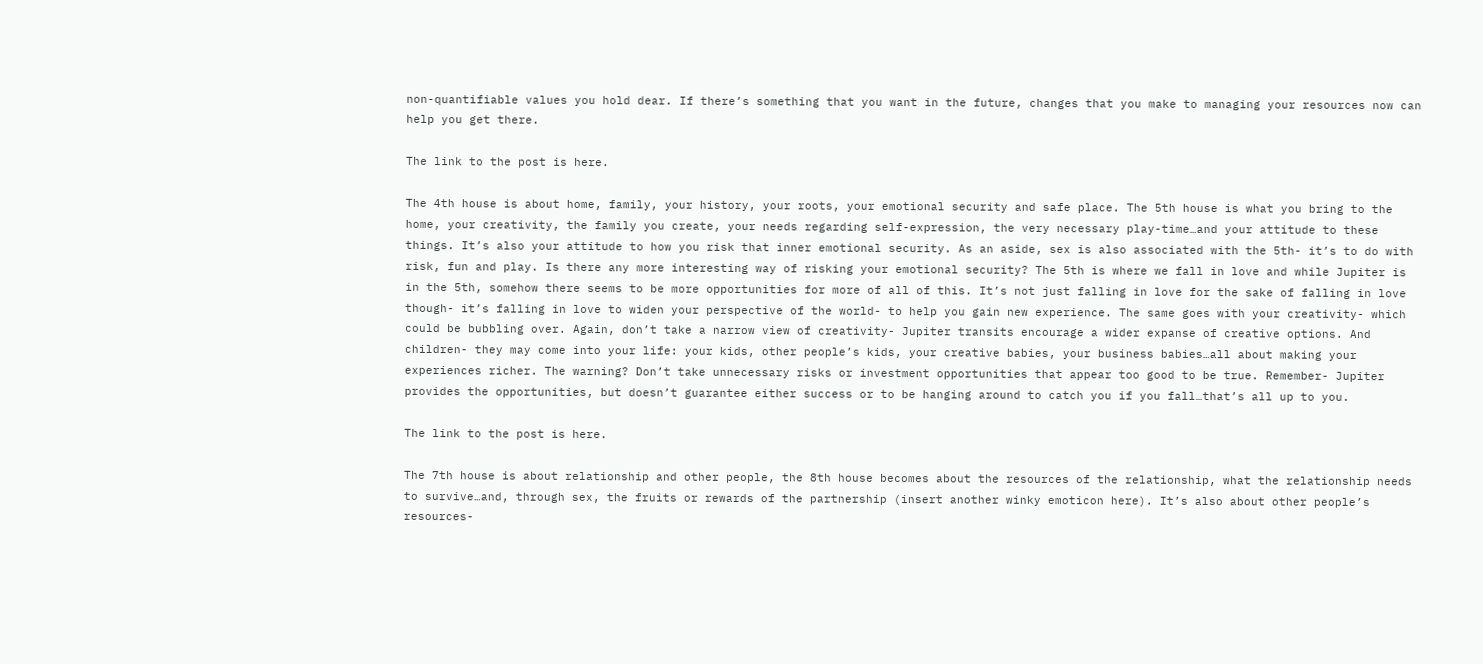non-quantifiable values you hold dear. If there’s something that you want in the future, changes that you make to managing your resources now can help you get there.

The link to the post is here.

The 4th house is about home, family, your history, your roots, your emotional security and safe place. The 5th house is what you bring to the home, your creativity, the family you create, your needs regarding self-expression, the very necessary play-time…and your attitude to these things. It’s also your attitude to how you risk that inner emotional security. As an aside, sex is also associated with the 5th- it’s to do with risk, fun and play. Is there any more interesting way of risking your emotional security? The 5th is where we fall in love and while Jupiter is in the 5th, somehow there seems to be more opportunities for more of all of this. It’s not just falling in love for the sake of falling in love though- it’s falling in love to widen your perspective of the world- to help you gain new experience. The same goes with your creativity- which could be bubbling over. Again, don’t take a narrow view of creativity- Jupiter transits encourage a wider expanse of creative options. And children- they may come into your life: your kids, other people’s kids, your creative babies, your business babies…all about making your experiences richer. The warning? Don’t take unnecessary risks or investment opportunities that appear too good to be true. Remember- Jupiter provides the opportunities, but doesn’t guarantee either success or to be hanging around to catch you if you fall…that’s all up to you.

The link to the post is here.

The 7th house is about relationship and other people, the 8th house becomes about the resources of the relationship, what the relationship needs to survive…and, through sex, the fruits or rewards of the partnership (insert another winky emoticon here). It’s also about other people’s resources-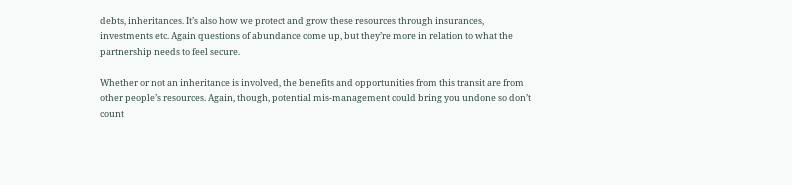debts, inheritances. It’s also how we protect and grow these resources through insurances, investments etc. Again questions of abundance come up, but they’re more in relation to what the partnership needs to feel secure.

Whether or not an inheritance is involved, the benefits and opportunities from this transit are from other people’s resources. Again, though, potential mis-management could bring you undone so don’t count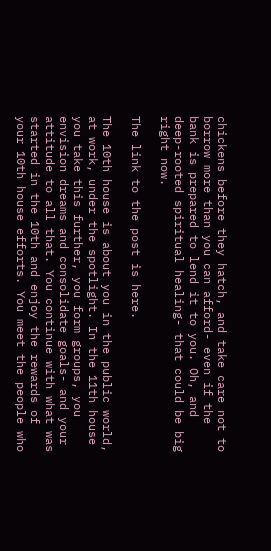chickens before they hatch, and take care not to borrow more than you can afford- even if the bank is prepared to lend it to you. Oh, and deep-rooted spiritual healing- that could be big right now.

The link to the post is here.

The 10th house is about you in the public world, at work, under the spotlight. In the 11th house you take this further, you form groups, you envision dreams and consolidate goals- and your attitude to all that. You continue with what was started in the 10th and enjoy the rewards of your 10th house efforts. You meet the people who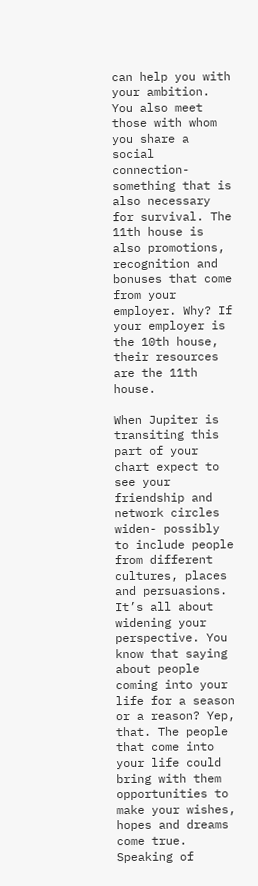can help you with your ambition. You also meet those with whom you share a social connection- something that is also necessary for survival. The 11th house is also promotions, recognition and bonuses that come from your employer. Why? If your employer is the 10th house, their resources are the 11th house.

When Jupiter is transiting this part of your chart expect to see your friendship and network circles widen- possibly to include people from different cultures, places and persuasions. It’s all about widening your perspective. You know that saying about people coming into your life for a season or a reason? Yep, that. The people that come into your life could bring with them opportunities to make your wishes, hopes and dreams come true. Speaking of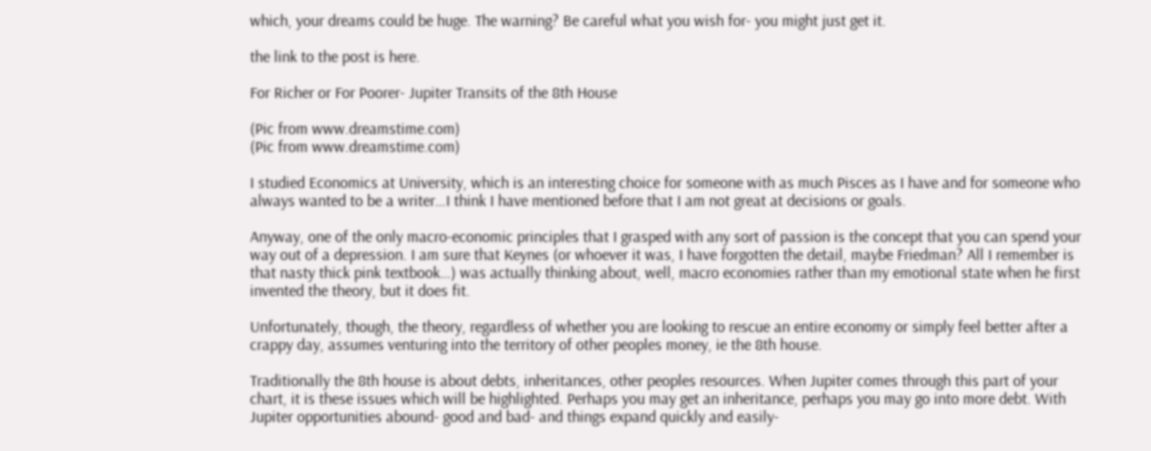which, your dreams could be huge. The warning? Be careful what you wish for- you might just get it.

the link to the post is here.

For Richer or For Poorer- Jupiter Transits of the 8th House

(Pic from www.dreamstime.com)
(Pic from www.dreamstime.com)

I studied Economics at University, which is an interesting choice for someone with as much Pisces as I have and for someone who always wanted to be a writer…I think I have mentioned before that I am not great at decisions or goals.

Anyway, one of the only macro-economic principles that I grasped with any sort of passion is the concept that you can spend your way out of a depression. I am sure that Keynes (or whoever it was, I have forgotten the detail, maybe Friedman? All I remember is that nasty thick pink textbook…) was actually thinking about, well, macro economies rather than my emotional state when he first invented the theory, but it does fit.

Unfortunately, though, the theory, regardless of whether you are looking to rescue an entire economy or simply feel better after a crappy day, assumes venturing into the territory of other peoples money, ie the 8th house.

Traditionally the 8th house is about debts, inheritances, other peoples resources. When Jupiter comes through this part of your chart, it is these issues which will be highlighted. Perhaps you may get an inheritance, perhaps you may go into more debt. With Jupiter opportunities abound- good and bad- and things expand quickly and easily-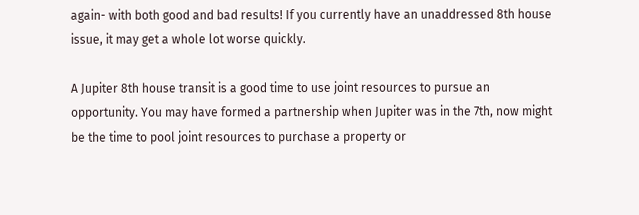again- with both good and bad results! If you currently have an unaddressed 8th house issue, it may get a whole lot worse quickly.

A Jupiter 8th house transit is a good time to use joint resources to pursue an opportunity. You may have formed a partnership when Jupiter was in the 7th, now might be the time to pool joint resources to purchase a property or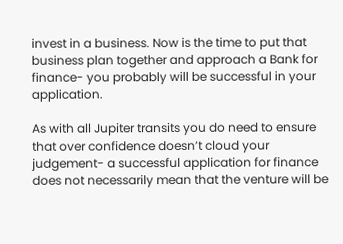invest in a business. Now is the time to put that business plan together and approach a Bank for finance- you probably will be successful in your application.

As with all Jupiter transits you do need to ensure that over confidence doesn’t cloud your judgement- a successful application for finance does not necessarily mean that the venture will be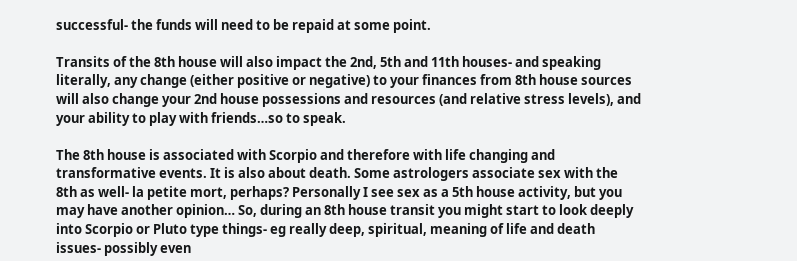successful- the funds will need to be repaid at some point.

Transits of the 8th house will also impact the 2nd, 5th and 11th houses- and speaking literally, any change (either positive or negative) to your finances from 8th house sources will also change your 2nd house possessions and resources (and relative stress levels), and your ability to play with friends…so to speak.

The 8th house is associated with Scorpio and therefore with life changing and transformative events. It is also about death. Some astrologers associate sex with the 8th as well- la petite mort, perhaps? Personally I see sex as a 5th house activity, but you may have another opinion… So, during an 8th house transit you might start to look deeply into Scorpio or Pluto type things- eg really deep, spiritual, meaning of life and death issues- possibly even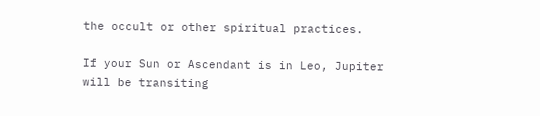the occult or other spiritual practices.

If your Sun or Ascendant is in Leo, Jupiter will be transiting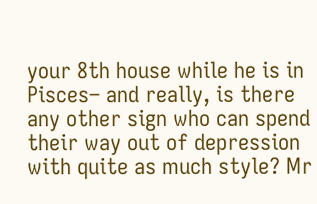your 8th house while he is in Pisces– and really, is there any other sign who can spend their way out of depression with quite as much style? Mr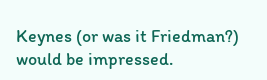Keynes (or was it Friedman?) would be impressed.